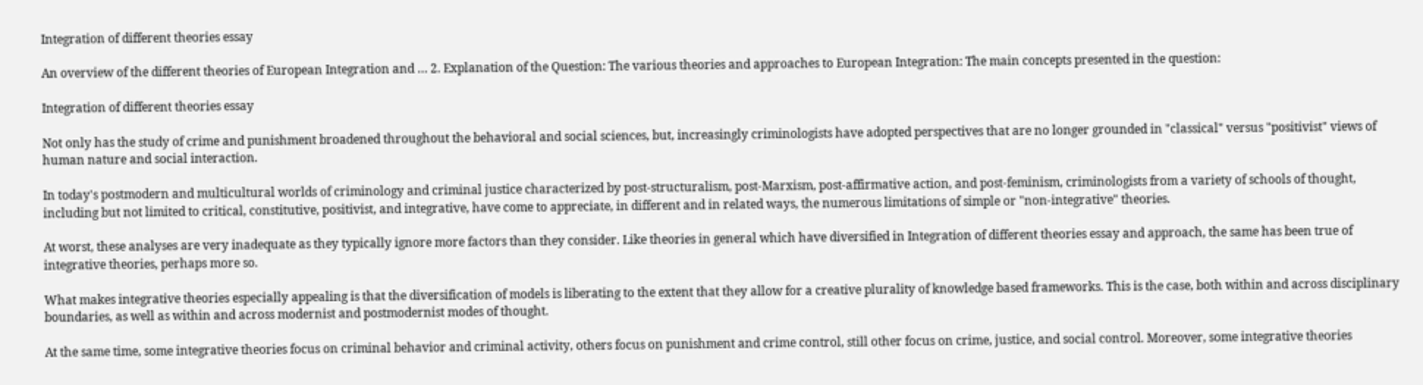Integration of different theories essay

An overview of the different theories of European Integration and … 2. Explanation of the Question: The various theories and approaches to European Integration: The main concepts presented in the question:

Integration of different theories essay

Not only has the study of crime and punishment broadened throughout the behavioral and social sciences, but, increasingly criminologists have adopted perspectives that are no longer grounded in "classical" versus "positivist" views of human nature and social interaction.

In today's postmodern and multicultural worlds of criminology and criminal justice characterized by post-structuralism, post-Marxism, post-affirmative action, and post-feminism, criminologists from a variety of schools of thought, including but not limited to critical, constitutive, positivist, and integrative, have come to appreciate, in different and in related ways, the numerous limitations of simple or "non-integrative" theories.

At worst, these analyses are very inadequate as they typically ignore more factors than they consider. Like theories in general which have diversified in Integration of different theories essay and approach, the same has been true of integrative theories, perhaps more so.

What makes integrative theories especially appealing is that the diversification of models is liberating to the extent that they allow for a creative plurality of knowledge based frameworks. This is the case, both within and across disciplinary boundaries, as well as within and across modernist and postmodernist modes of thought.

At the same time, some integrative theories focus on criminal behavior and criminal activity, others focus on punishment and crime control, still other focus on crime, justice, and social control. Moreover, some integrative theories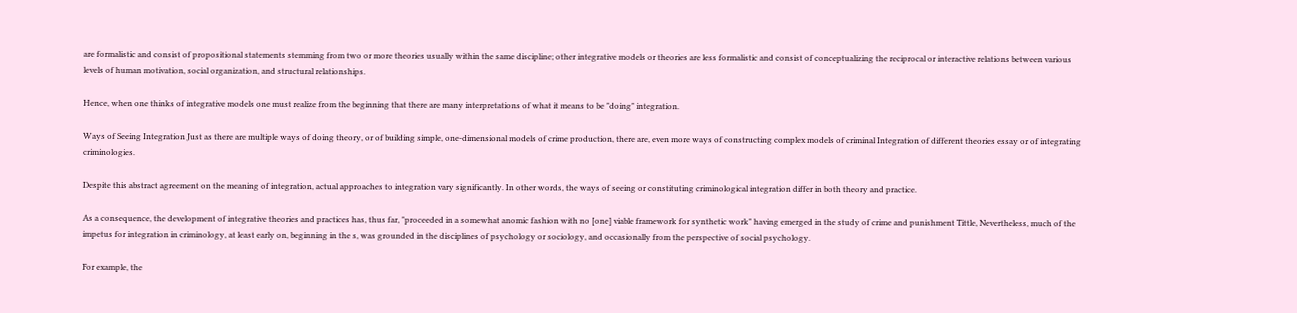are formalistic and consist of propositional statements stemming from two or more theories usually within the same discipline; other integrative models or theories are less formalistic and consist of conceptualizing the reciprocal or interactive relations between various levels of human motivation, social organization, and structural relationships.

Hence, when one thinks of integrative models one must realize from the beginning that there are many interpretations of what it means to be "doing" integration.

Ways of Seeing Integration Just as there are multiple ways of doing theory, or of building simple, one-dimensional models of crime production, there are, even more ways of constructing complex models of criminal Integration of different theories essay or of integrating criminologies.

Despite this abstract agreement on the meaning of integration, actual approaches to integration vary significantly. In other words, the ways of seeing or constituting criminological integration differ in both theory and practice.

As a consequence, the development of integrative theories and practices has, thus far, "proceeded in a somewhat anomic fashion with no [one] viable framework for synthetic work" having emerged in the study of crime and punishment Tittle, Nevertheless, much of the impetus for integration in criminology, at least early on, beginning in the s, was grounded in the disciplines of psychology or sociology, and occasionally from the perspective of social psychology.

For example, the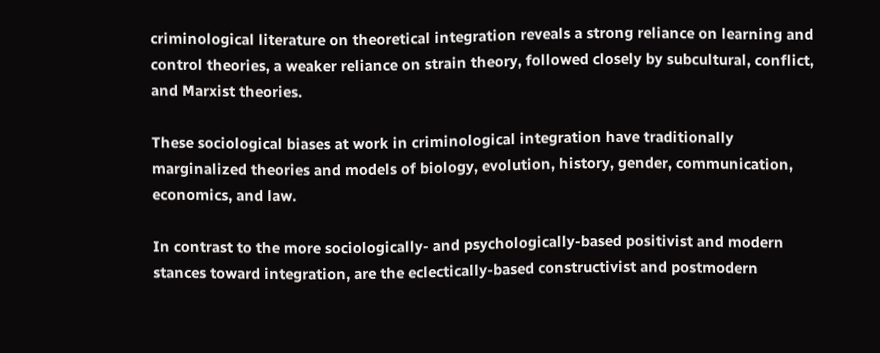criminological literature on theoretical integration reveals a strong reliance on learning and control theories, a weaker reliance on strain theory, followed closely by subcultural, conflict, and Marxist theories.

These sociological biases at work in criminological integration have traditionally marginalized theories and models of biology, evolution, history, gender, communication, economics, and law.

In contrast to the more sociologically- and psychologically-based positivist and modern stances toward integration, are the eclectically-based constructivist and postmodern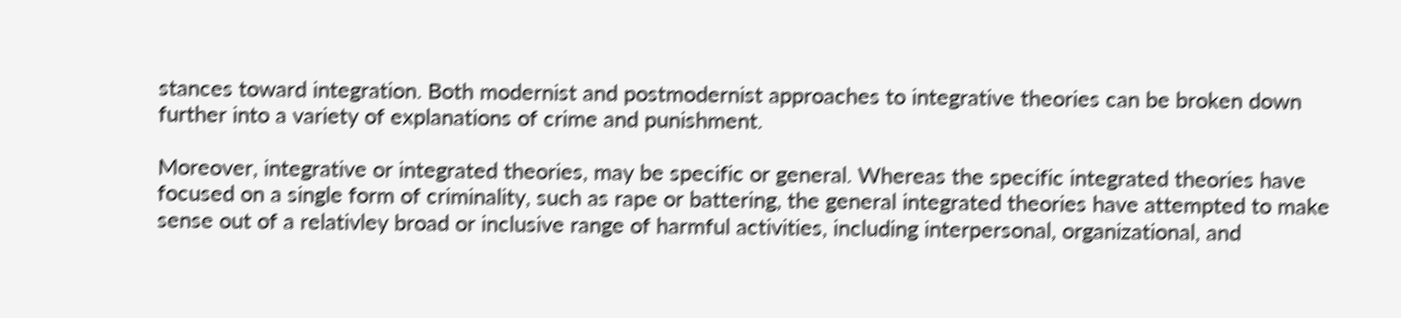stances toward integration. Both modernist and postmodernist approaches to integrative theories can be broken down further into a variety of explanations of crime and punishment.

Moreover, integrative or integrated theories, may be specific or general. Whereas the specific integrated theories have focused on a single form of criminality, such as rape or battering, the general integrated theories have attempted to make sense out of a relativley broad or inclusive range of harmful activities, including interpersonal, organizational, and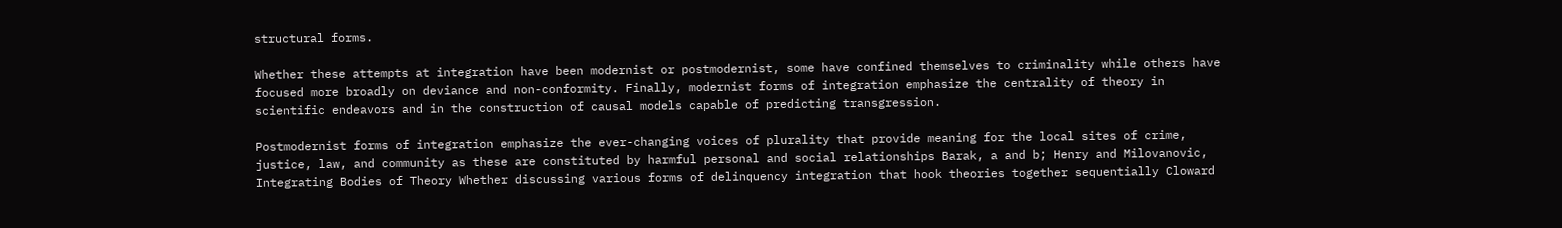structural forms.

Whether these attempts at integration have been modernist or postmodernist, some have confined themselves to criminality while others have focused more broadly on deviance and non-conformity. Finally, modernist forms of integration emphasize the centrality of theory in scientific endeavors and in the construction of causal models capable of predicting transgression.

Postmodernist forms of integration emphasize the ever-changing voices of plurality that provide meaning for the local sites of crime, justice, law, and community as these are constituted by harmful personal and social relationships Barak, a and b; Henry and Milovanovic, Integrating Bodies of Theory Whether discussing various forms of delinquency integration that hook theories together sequentially Cloward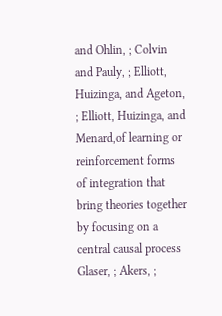and Ohlin, ; Colvin and Pauly, ; Elliott, Huizinga, and Ageton, ; Elliott, Huizinga, and Menard,of learning or reinforcement forms of integration that bring theories together by focusing on a central causal process Glaser, ; Akers, ;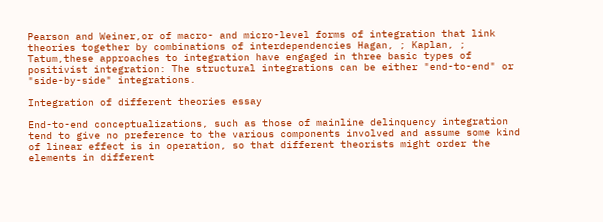Pearson and Weiner,or of macro- and micro-level forms of integration that link theories together by combinations of interdependencies Hagan, ; Kaplan, ; Tatum,these approaches to integration have engaged in three basic types of positivist integration: The structural integrations can be either "end-to-end" or "side-by-side" integrations.

Integration of different theories essay

End-to-end conceptualizations, such as those of mainline delinquency integration tend to give no preference to the various components involved and assume some kind of linear effect is in operation, so that different theorists might order the elements in different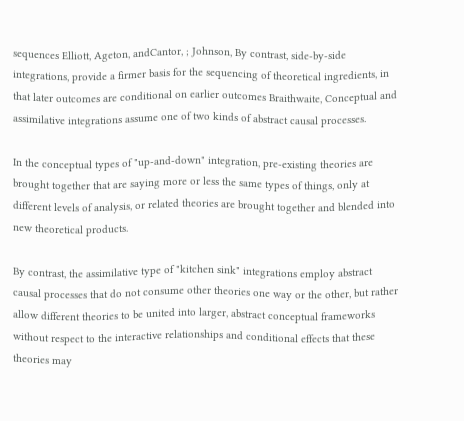sequences Elliott, Ageton, andCantor, ; Johnson, By contrast, side-by-side integrations, provide a firmer basis for the sequencing of theoretical ingredients, in that later outcomes are conditional on earlier outcomes Braithwaite, Conceptual and assimilative integrations assume one of two kinds of abstract causal processes.

In the conceptual types of "up-and-down" integration, pre-existing theories are brought together that are saying more or less the same types of things, only at different levels of analysis, or related theories are brought together and blended into new theoretical products.

By contrast, the assimilative type of "kitchen sink" integrations employ abstract causal processes that do not consume other theories one way or the other, but rather allow different theories to be united into larger, abstract conceptual frameworks without respect to the interactive relationships and conditional effects that these theories may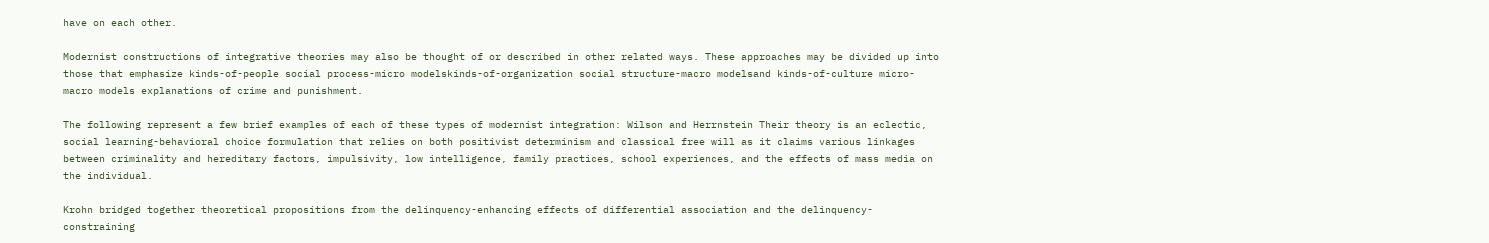have on each other.

Modernist constructions of integrative theories may also be thought of or described in other related ways. These approaches may be divided up into those that emphasize kinds-of-people social process-micro modelskinds-of-organization social structure-macro modelsand kinds-of-culture micro-macro models explanations of crime and punishment.

The following represent a few brief examples of each of these types of modernist integration: Wilson and Herrnstein Their theory is an eclectic, social learning-behavioral choice formulation that relies on both positivist determinism and classical free will as it claims various linkages between criminality and hereditary factors, impulsivity, low intelligence, family practices, school experiences, and the effects of mass media on the individual.

Krohn bridged together theoretical propositions from the delinquency-enhancing effects of differential association and the delinquency-constraining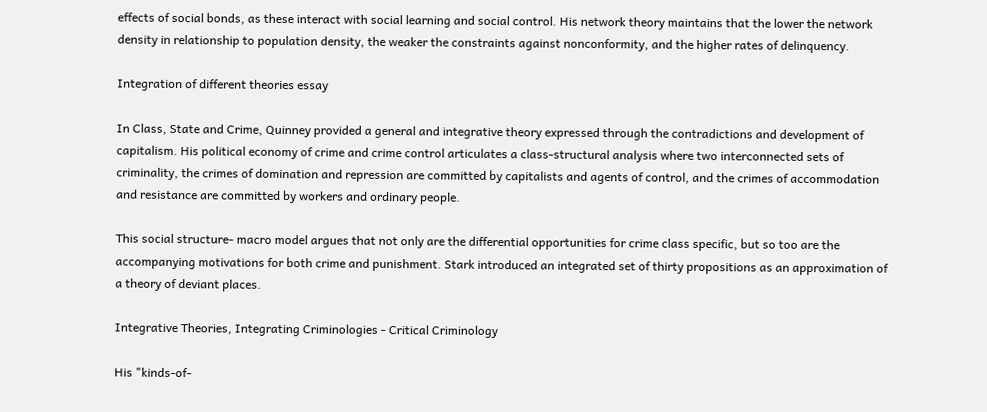effects of social bonds, as these interact with social learning and social control. His network theory maintains that the lower the network density in relationship to population density, the weaker the constraints against nonconformity, and the higher rates of delinquency.

Integration of different theories essay

In Class, State and Crime, Quinney provided a general and integrative theory expressed through the contradictions and development of capitalism. His political economy of crime and crime control articulates a class-structural analysis where two interconnected sets of criminality, the crimes of domination and repression are committed by capitalists and agents of control, and the crimes of accommodation and resistance are committed by workers and ordinary people.

This social structure- macro model argues that not only are the differential opportunities for crime class specific, but so too are the accompanying motivations for both crime and punishment. Stark introduced an integrated set of thirty propositions as an approximation of a theory of deviant places.

Integrative Theories, Integrating Criminologies - Critical Criminology

His "kinds-of-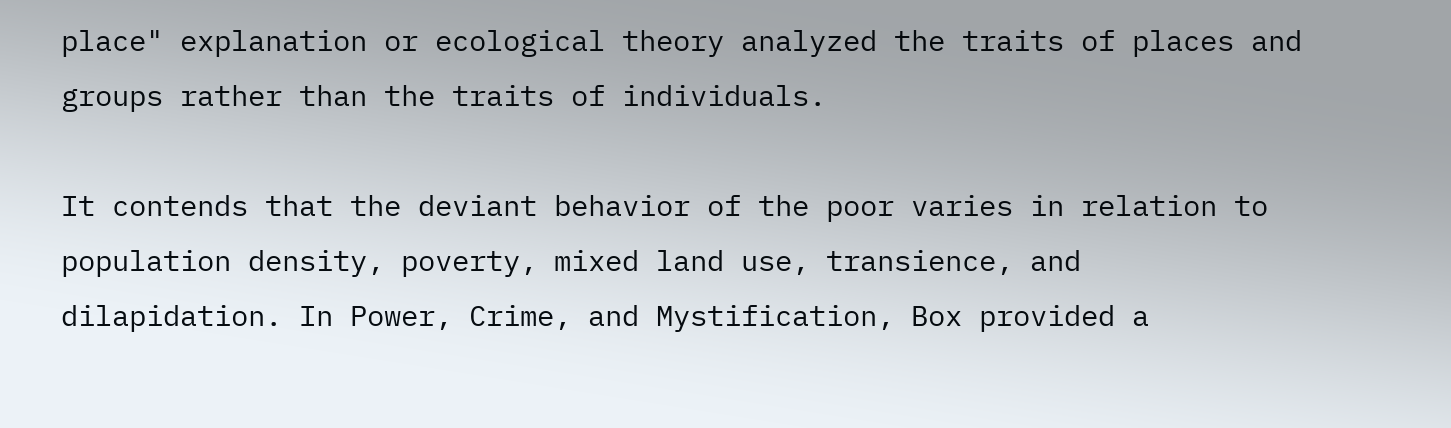place" explanation or ecological theory analyzed the traits of places and groups rather than the traits of individuals.

It contends that the deviant behavior of the poor varies in relation to population density, poverty, mixed land use, transience, and dilapidation. In Power, Crime, and Mystification, Box provided a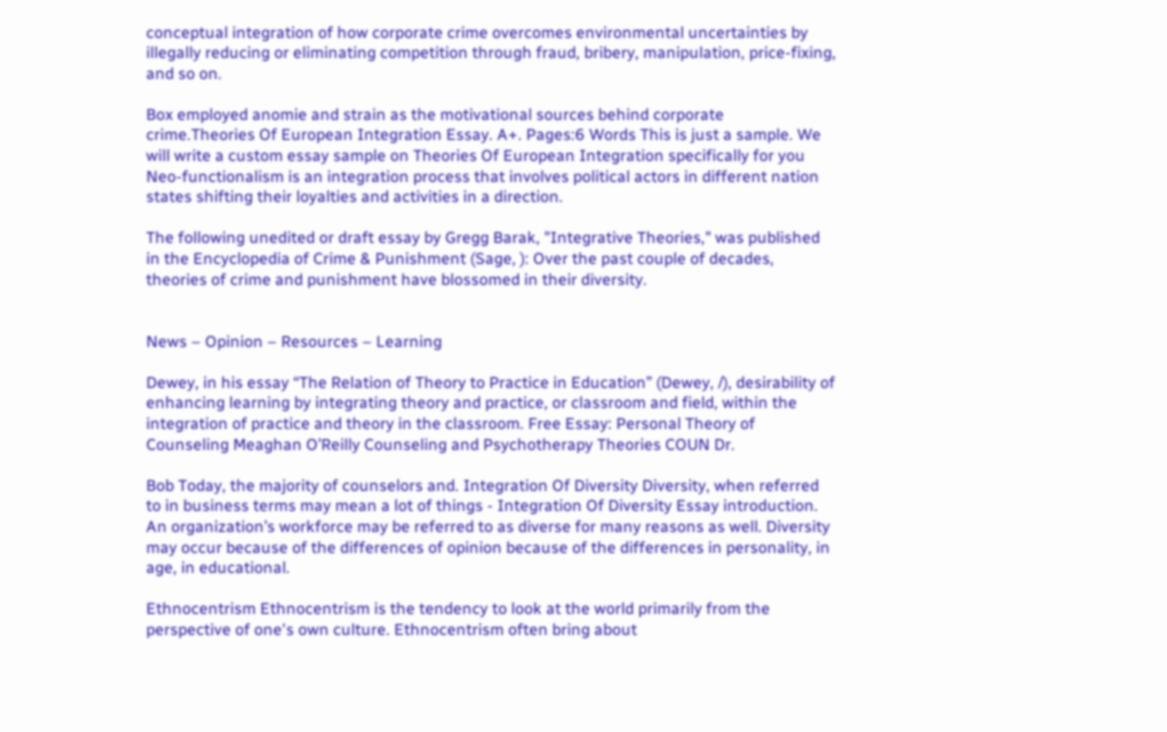conceptual integration of how corporate crime overcomes environmental uncertainties by illegally reducing or eliminating competition through fraud, bribery, manipulation, price-fixing, and so on.

Box employed anomie and strain as the motivational sources behind corporate crime.Theories Of European Integration Essay. A+. Pages:6 Words This is just a sample. We will write a custom essay sample on Theories Of European Integration specifically for you Neo-functionalism is an integration process that involves political actors in different nation states shifting their loyalties and activities in a direction.

The following unedited or draft essay by Gregg Barak, "Integrative Theories," was published in the Encyclopedia of Crime & Punishment (Sage, ): Over the past couple of decades, theories of crime and punishment have blossomed in their diversity.


News – Opinion – Resources – Learning

Dewey, in his essay “The Relation of Theory to Practice in Education” (Dewey, /), desirability of enhancing learning by integrating theory and practice, or classroom and field, within the integration of practice and theory in the classroom. Free Essay: Personal Theory of Counseling Meaghan O’Reilly Counseling and Psychotherapy Theories COUN Dr.

Bob Today, the majority of counselors and. Integration Of Diversity Diversity, when referred to in business terms may mean a lot of things - Integration Of Diversity Essay introduction. An organization’s workforce may be referred to as diverse for many reasons as well. Diversity may occur because of the differences of opinion because of the differences in personality, in age, in educational.

Ethnocentrism Ethnocentrism is the tendency to look at the world primarily from the perspective of one's own culture. Ethnocentrism often bring about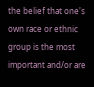the belief that one's own race or ethnic group is the most important and/or are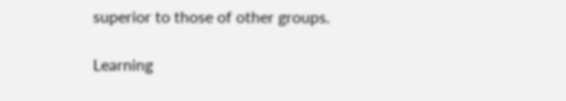superior to those of other groups.

Learning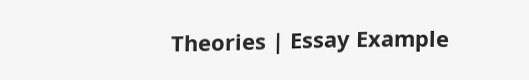Theories | Essay Example